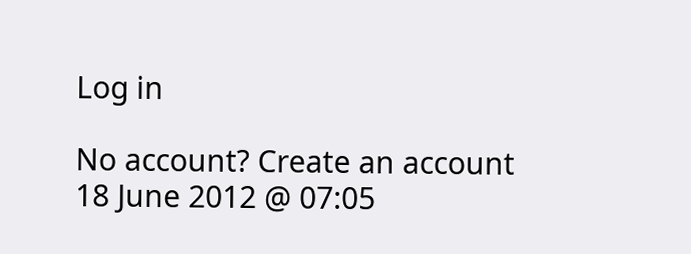Log in

No account? Create an account
18 June 2012 @ 07:05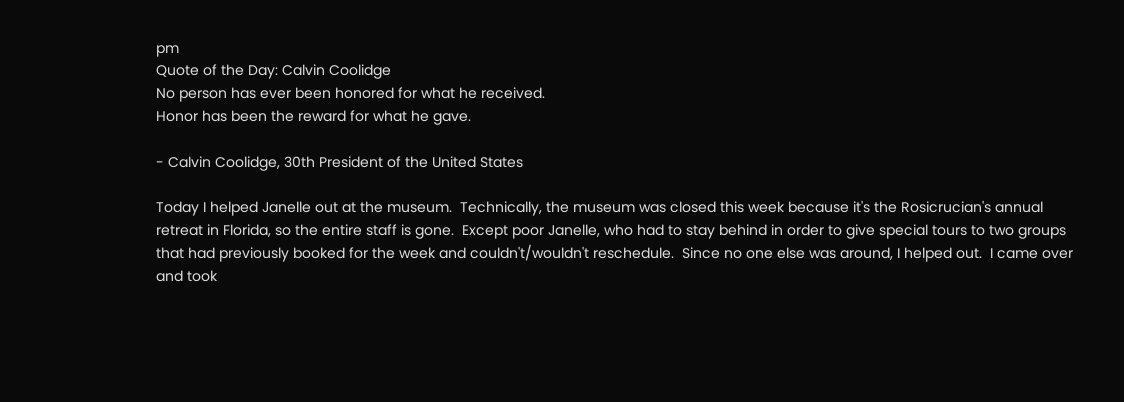pm
Quote of the Day: Calvin Coolidge
No person has ever been honored for what he received.
Honor has been the reward for what he gave.

- Calvin Coolidge, 30th President of the United States

Today I helped Janelle out at the museum.  Technically, the museum was closed this week because it's the Rosicrucian's annual retreat in Florida, so the entire staff is gone.  Except poor Janelle, who had to stay behind in order to give special tours to two groups that had previously booked for the week and couldn't/wouldn't reschedule.  Since no one else was around, I helped out.  I came over and took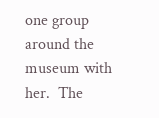one group around the museum with her.  The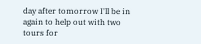day after tomorrow I'll be in again to help out with two tours for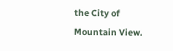the City of Mountain View.